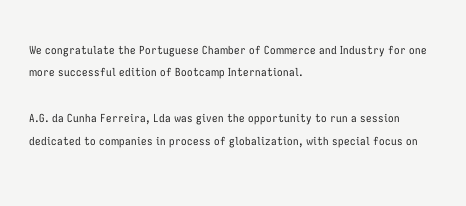We congratulate the Portuguese Chamber of Commerce and Industry for one more successful edition of Bootcamp International.

A.G. da Cunha Ferreira, Lda was given the opportunity to run a session dedicated to companies in process of globalization, with special focus on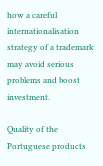how a careful internationalisation strategy of a trademark may avoid serious problems and boost investment.

Quality of the Portuguese products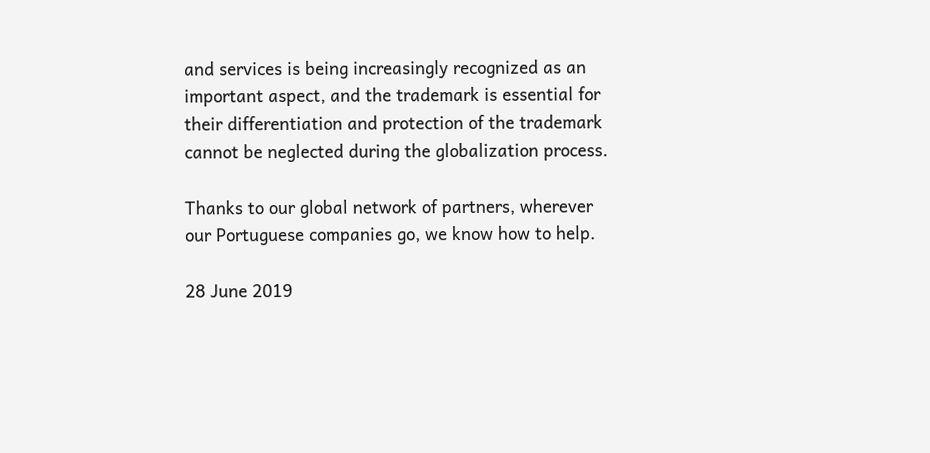and services is being increasingly recognized as an important aspect, and the trademark is essential for their differentiation and protection of the trademark cannot be neglected during the globalization process.

Thanks to our global network of partners, wherever our Portuguese companies go, we know how to help.

28 June 2019